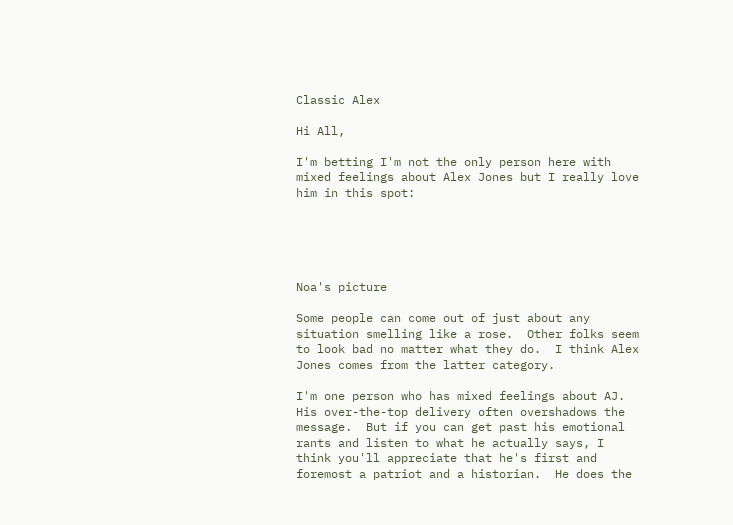Classic Alex

Hi All,

I'm betting I'm not the only person here with mixed feelings about Alex Jones but I really love him in this spot:





Noa's picture

Some people can come out of just about any situation smelling like a rose.  Other folks seem to look bad no matter what they do.  I think Alex Jones comes from the latter category.

I'm one person who has mixed feelings about AJ.  His over-the-top delivery often overshadows the message.  But if you can get past his emotional rants and listen to what he actually says, I think you'll appreciate that he's first and foremost a patriot and a historian.  He does the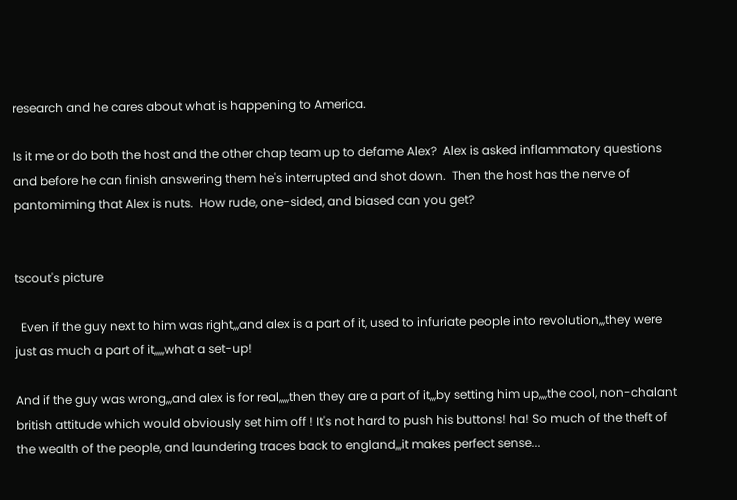research and he cares about what is happening to America.

Is it me or do both the host and the other chap team up to defame Alex?  Alex is asked inflammatory questions and before he can finish answering them he's interrupted and shot down.  Then the host has the nerve of pantomiming that Alex is nuts.  How rude, one-sided, and biased can you get?


tscout's picture

  Even if the guy next to him was right,,,and alex is a part of it, used to infuriate people into revolution,,,they were just as much a part of it,,,,,what a set-up!

And if the guy was wrong,,,and alex is for real,,,,,then they are a part of it,,,by setting him up,,,,the cool, non-chalant  british attitude which would obviously set him off ! It's not hard to push his buttons! ha! So much of the theft of the wealth of the people, and laundering traces back to england,,,it makes perfect sense...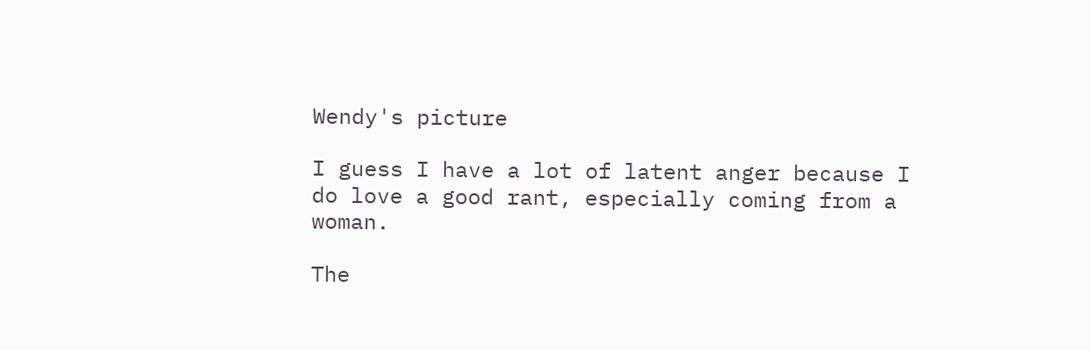Wendy's picture

I guess I have a lot of latent anger because I do love a good rant, especially coming from a woman.

The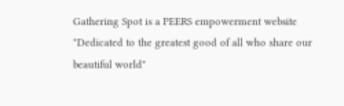Gathering Spot is a PEERS empowerment website
"Dedicated to the greatest good of all who share our beautiful world"